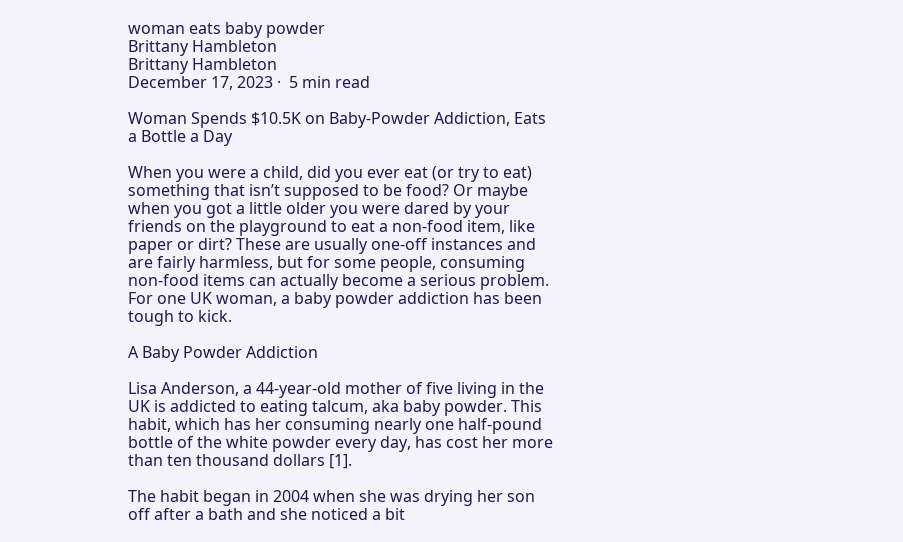woman eats baby powder
Brittany Hambleton
Brittany Hambleton
December 17, 2023 ·  5 min read

Woman Spends $10.5K on Baby-Powder Addiction, Eats a Bottle a Day

When you were a child, did you ever eat (or try to eat) something that isn’t supposed to be food? Or maybe when you got a little older you were dared by your friends on the playground to eat a non-food item, like paper or dirt? These are usually one-off instances and are fairly harmless, but for some people, consuming non-food items can actually become a serious problem. For one UK woman, a baby powder addiction has been tough to kick.

A Baby Powder Addiction

Lisa Anderson, a 44-year-old mother of five living in the UK is addicted to eating talcum, aka baby powder. This habit, which has her consuming nearly one half-pound bottle of the white powder every day, has cost her more than ten thousand dollars [1].

The habit began in 2004 when she was drying her son off after a bath and she noticed a bit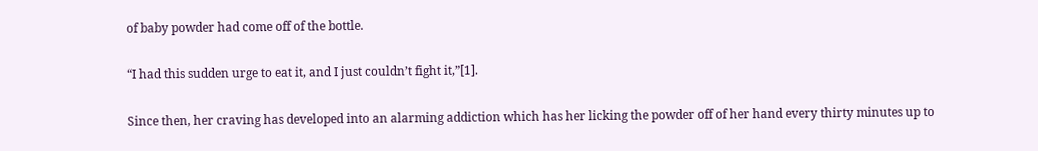of baby powder had come off of the bottle.

“I had this sudden urge to eat it, and I just couldn’t fight it,”[1].

Since then, her craving has developed into an alarming addiction which has her licking the powder off of her hand every thirty minutes up to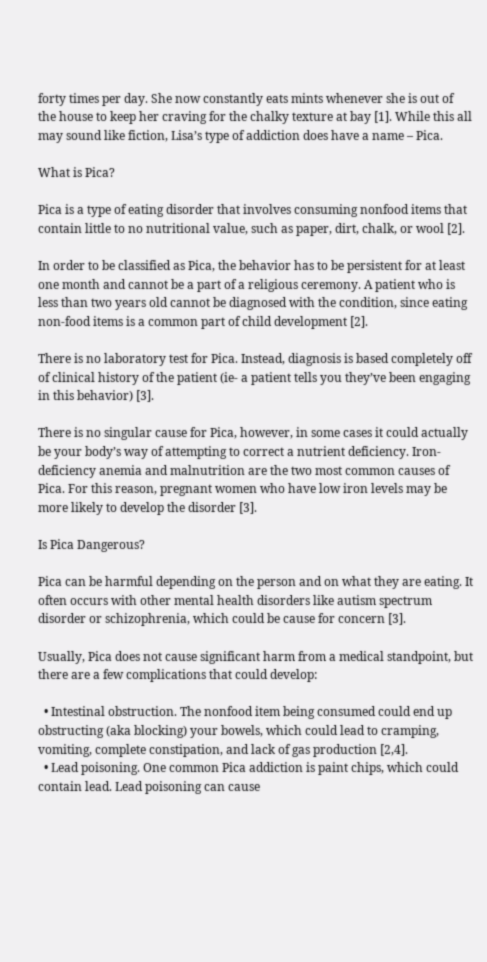forty times per day. She now constantly eats mints whenever she is out of the house to keep her craving for the chalky texture at bay [1]. While this all may sound like fiction, Lisa’s type of addiction does have a name – Pica.

What is Pica?

Pica is a type of eating disorder that involves consuming nonfood items that contain little to no nutritional value, such as paper, dirt, chalk, or wool [2].

In order to be classified as Pica, the behavior has to be persistent for at least one month and cannot be a part of a religious ceremony. A patient who is less than two years old cannot be diagnosed with the condition, since eating non-food items is a common part of child development [2].

There is no laboratory test for Pica. Instead, diagnosis is based completely off of clinical history of the patient (ie- a patient tells you they’ve been engaging in this behavior) [3].

There is no singular cause for Pica, however, in some cases it could actually be your body’s way of attempting to correct a nutrient deficiency. Iron-deficiency anemia and malnutrition are the two most common causes of Pica. For this reason, pregnant women who have low iron levels may be more likely to develop the disorder [3].

Is Pica Dangerous?

Pica can be harmful depending on the person and on what they are eating. It often occurs with other mental health disorders like autism spectrum disorder or schizophrenia, which could be cause for concern [3].

Usually, Pica does not cause significant harm from a medical standpoint, but there are a few complications that could develop:

  • Intestinal obstruction. The nonfood item being consumed could end up obstructing (aka blocking) your bowels, which could lead to cramping, vomiting, complete constipation, and lack of gas production [2,4].
  • Lead poisoning. One common Pica addiction is paint chips, which could contain lead. Lead poisoning can cause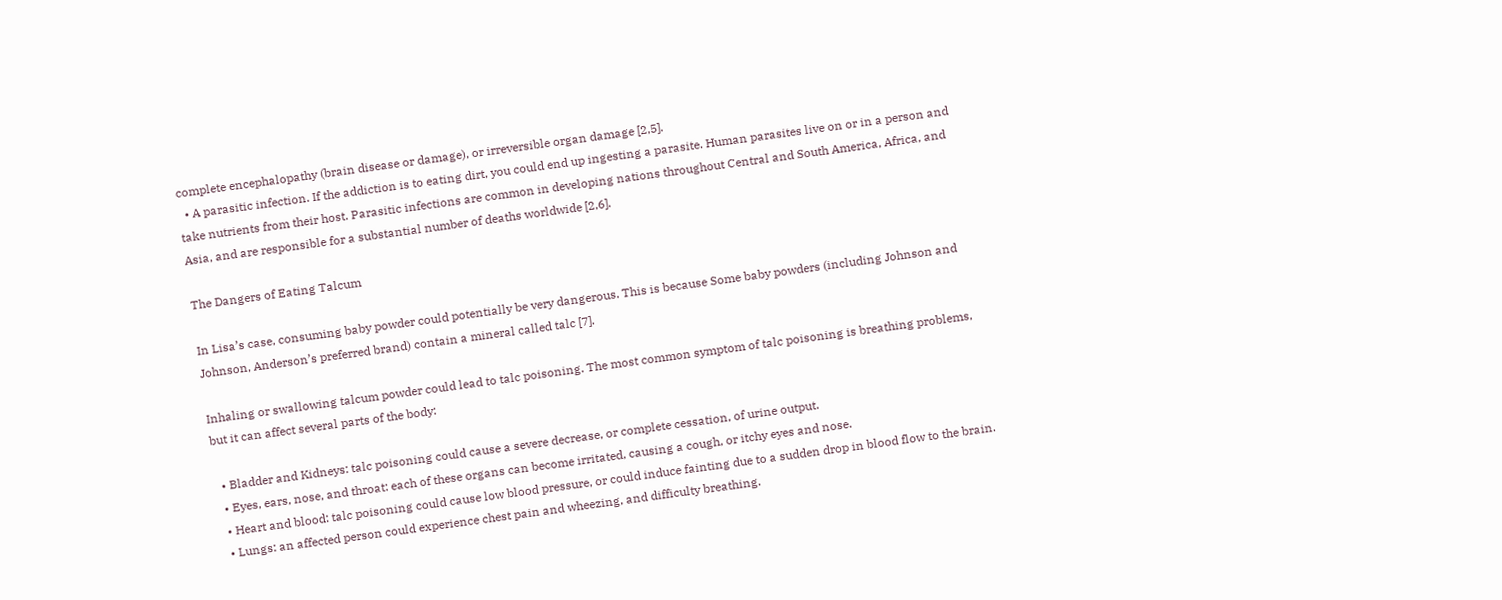complete encephalopathy (brain disease or damage), or irreversible organ damage [2,5].
  • A parasitic infection. If the addiction is to eating dirt, you could end up ingesting a parasite. Human parasites live on or in a person and take nutrients from their host. Parasitic infections are common in developing nations throughout Central and South America, Africa, and Asia, and are responsible for a substantial number of deaths worldwide [2,6].

The Dangers of Eating Talcum

In Lisa’s case, consuming baby powder could potentially be very dangerous. This is because Some baby powders (including Johnson and Johnson, Anderson’s preferred brand) contain a mineral called talc [7].

Inhaling or swallowing talcum powder could lead to talc poisoning. The most common symptom of talc poisoning is breathing problems, but it can affect several parts of the body:

  • Bladder and Kidneys: talc poisoning could cause a severe decrease, or complete cessation, of urine output.
  • Eyes, ears, nose, and throat: each of these organs can become irritated, causing a cough, or itchy eyes and nose.
  • Heart and blood: talc poisoning could cause low blood pressure, or could induce fainting due to a sudden drop in blood flow to the brain.
  • Lungs: an affected person could experience chest pain and wheezing, and difficulty breathing.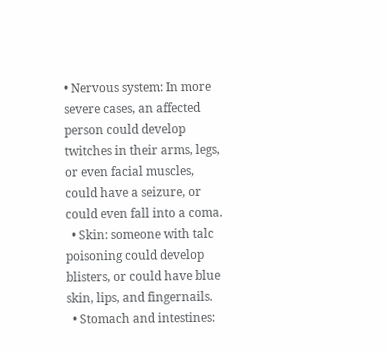• Nervous system: In more severe cases, an affected person could develop twitches in their arms, legs, or even facial muscles, could have a seizure, or could even fall into a coma.
  • Skin: someone with talc poisoning could develop blisters, or could have blue skin, lips, and fingernails.
  • Stomach and intestines: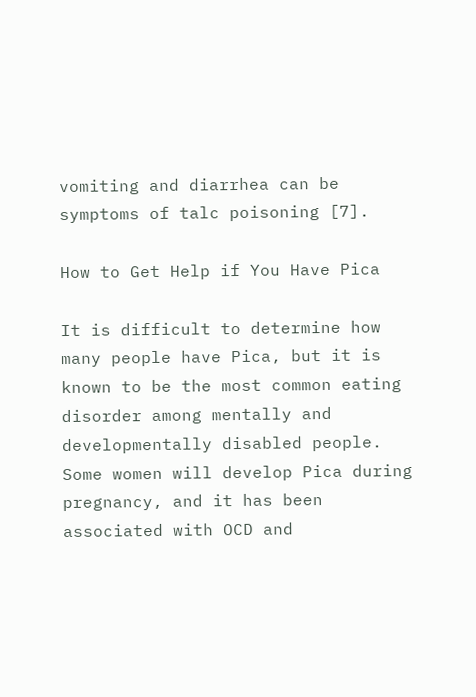vomiting and diarrhea can be symptoms of talc poisoning [7].

How to Get Help if You Have Pica

It is difficult to determine how many people have Pica, but it is known to be the most common eating disorder among mentally and developmentally disabled people. Some women will develop Pica during pregnancy, and it has been associated with OCD and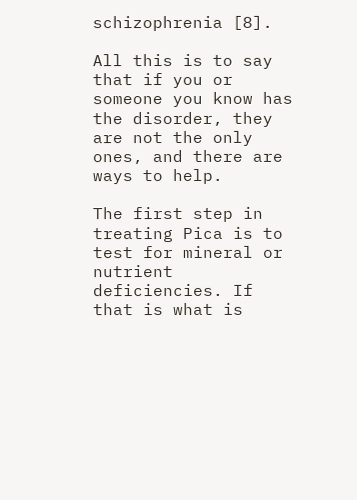schizophrenia [8].

All this is to say that if you or someone you know has the disorder, they are not the only ones, and there are ways to help.

The first step in treating Pica is to test for mineral or nutrient deficiencies. If that is what is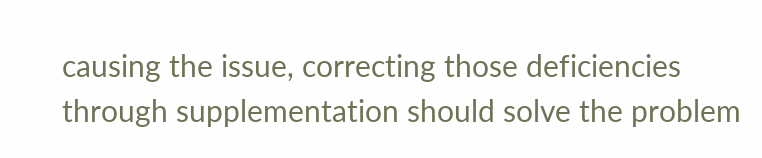causing the issue, correcting those deficiencies through supplementation should solve the problem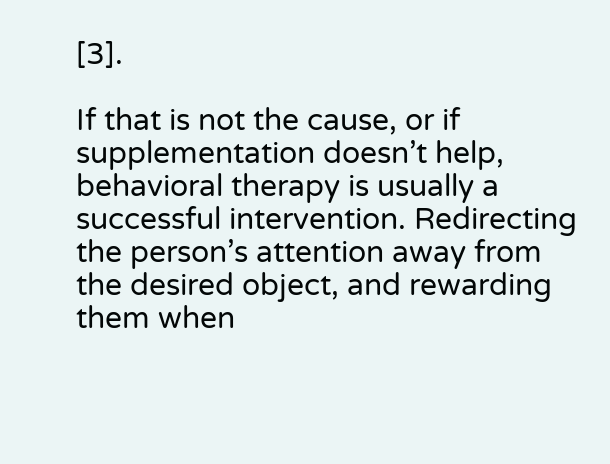[3].

If that is not the cause, or if supplementation doesn’t help, behavioral therapy is usually a successful intervention. Redirecting the person’s attention away from the desired object, and rewarding them when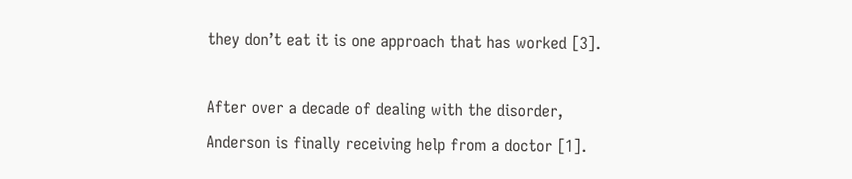they don’t eat it is one approach that has worked [3].

After over a decade of dealing with the disorder, Anderson is finally receiving help from a doctor [1].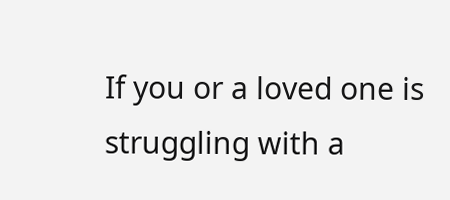If you or a loved one is struggling with a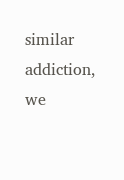similar addiction, we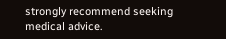strongly recommend seeking medical advice.